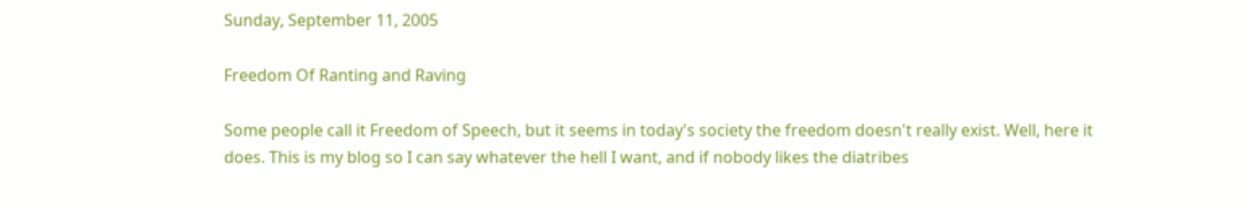Sunday, September 11, 2005

Freedom Of Ranting and Raving

Some people call it Freedom of Speech, but it seems in today's society the freedom doesn't really exist. Well, here it does. This is my blog so I can say whatever the hell I want, and if nobody likes the diatribes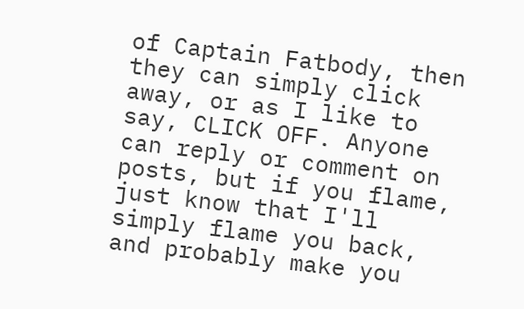of Captain Fatbody, then they can simply click away, or as I like to say, CLICK OFF. Anyone can reply or comment on posts, but if you flame, just know that I'll simply flame you back, and probably make you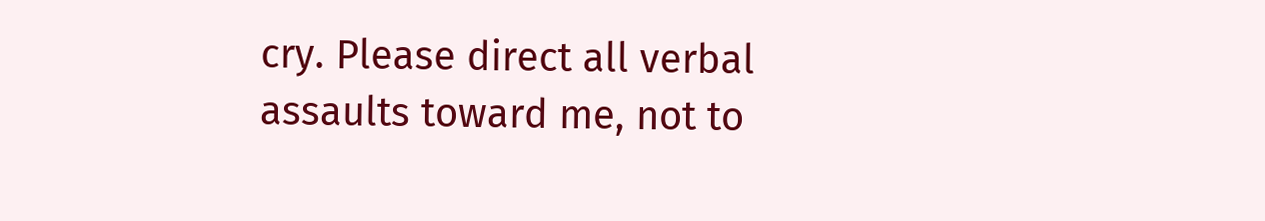cry. Please direct all verbal assaults toward me, not to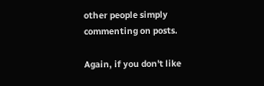other people simply commenting on posts.

Again, if you don't like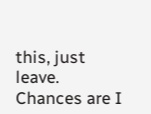this, just leave. Chances are I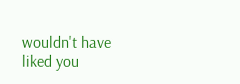wouldn't have liked you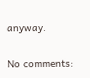anyway.

No comments: